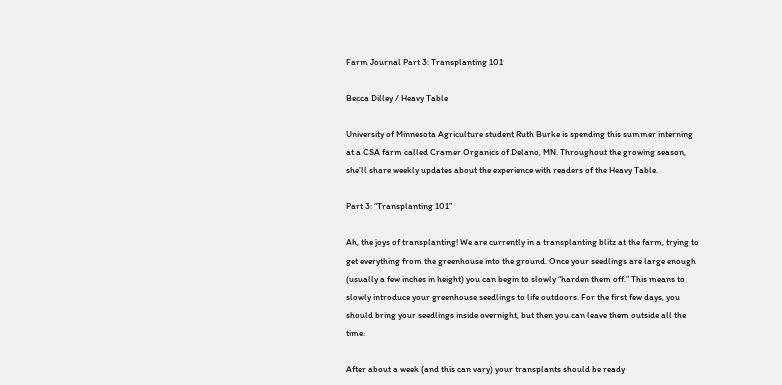Farm Journal Part 3: Transplanting 101

Becca Dilley / Heavy Table

University of Minnesota Agriculture student Ruth Burke is spending this summer interning at a CSA farm called Cramer Organics of Delano, MN. Throughout the growing season, she’ll share weekly updates about the experience with readers of the Heavy Table.

Part 3: “Transplanting 101”

Ah, the joys of transplanting! We are currently in a transplanting blitz at the farm, trying to get everything from the greenhouse into the ground. Once your seedlings are large enough (usually a few inches in height) you can begin to slowly “harden them off.” This means to slowly introduce your greenhouse seedlings to life outdoors. For the first few days, you should bring your seedlings inside overnight, but then you can leave them outside all the time.

After about a week (and this can vary) your transplants should be ready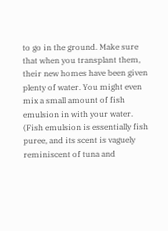to go in the ground. Make sure that when you transplant them, their new homes have been given plenty of water. You might even mix a small amount of fish emulsion in with your water. (Fish emulsion is essentially fish puree, and its scent is vaguely reminiscent of tuna and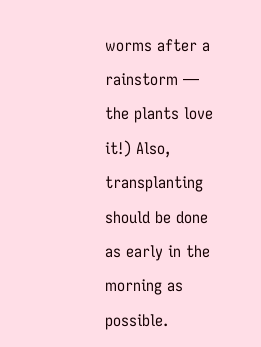worms after a rainstorm — the plants love it!) Also, transplanting should be done as early in the morning as possible.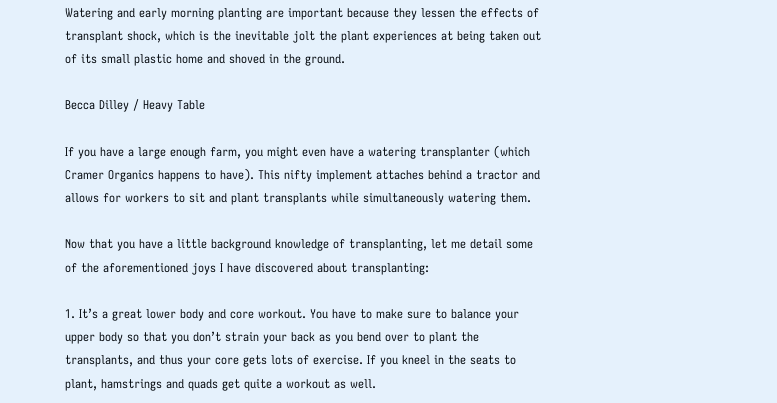Watering and early morning planting are important because they lessen the effects of transplant shock, which is the inevitable jolt the plant experiences at being taken out of its small plastic home and shoved in the ground.

Becca Dilley / Heavy Table

If you have a large enough farm, you might even have a watering transplanter (which Cramer Organics happens to have). This nifty implement attaches behind a tractor and allows for workers to sit and plant transplants while simultaneously watering them.

Now that you have a little background knowledge of transplanting, let me detail some of the aforementioned joys I have discovered about transplanting:

1. It’s a great lower body and core workout. You have to make sure to balance your upper body so that you don’t strain your back as you bend over to plant the transplants, and thus your core gets lots of exercise. If you kneel in the seats to plant, hamstrings and quads get quite a workout as well.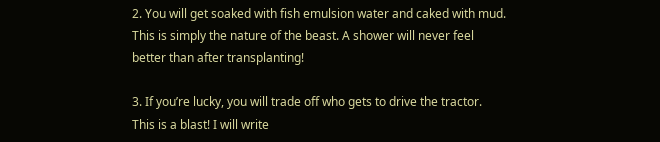2. You will get soaked with fish emulsion water and caked with mud. This is simply the nature of the beast. A shower will never feel better than after transplanting!

3. If you’re lucky, you will trade off who gets to drive the tractor. This is a blast! I will write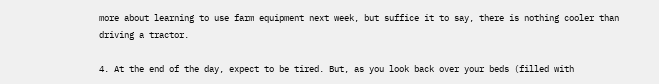more about learning to use farm equipment next week, but suffice it to say, there is nothing cooler than driving a tractor.

4. At the end of the day, expect to be tired. But, as you look back over your beds (filled with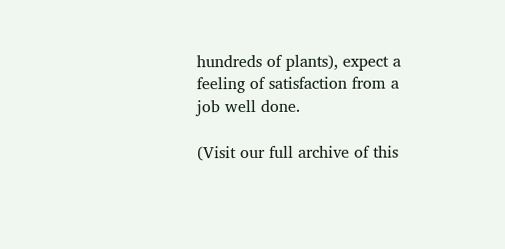hundreds of plants), expect a feeling of satisfaction from a job well done.

(Visit our full archive of this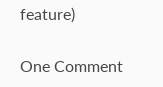feature)

One Comment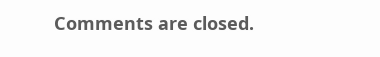Comments are closed.